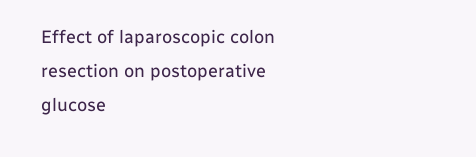Effect of laparoscopic colon resection on postoperative glucose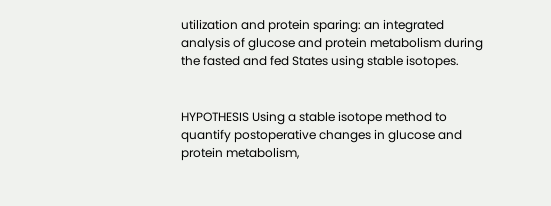utilization and protein sparing: an integrated analysis of glucose and protein metabolism during the fasted and fed States using stable isotopes.


HYPOTHESIS Using a stable isotope method to quantify postoperative changes in glucose and protein metabolism,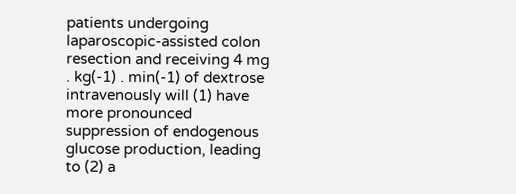patients undergoing laparoscopic-assisted colon resection and receiving 4 mg . kg(-1) . min(-1) of dextrose intravenously will (1) have more pronounced suppression of endogenous glucose production, leading to (2) a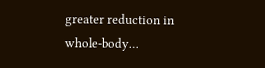greater reduction in whole-body…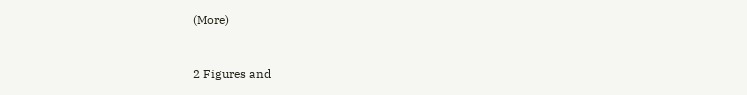(More)


2 Figures and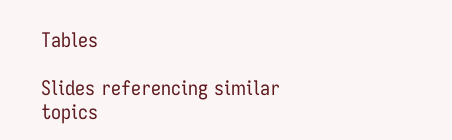Tables

Slides referencing similar topics